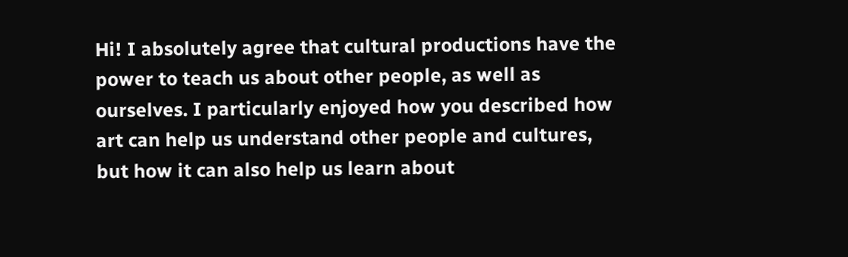Hi! I absolutely agree that cultural productions have the power to teach us about other people, as well as ourselves. I particularly enjoyed how you described how art can help us understand other people and cultures, but how it can also help us learn about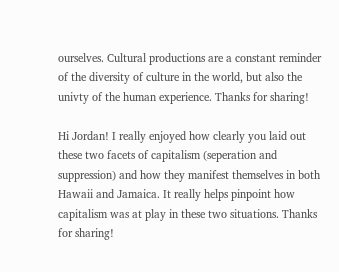ourselves. Cultural productions are a constant reminder of the diversity of culture in the world, but also the univty of the human experience. Thanks for sharing!

Hi Jordan! I really enjoyed how clearly you laid out these two facets of capitalism (seperation and suppression) and how they manifest themselves in both Hawaii and Jamaica. It really helps pinpoint how capitalism was at play in these two situations. Thanks for sharing!